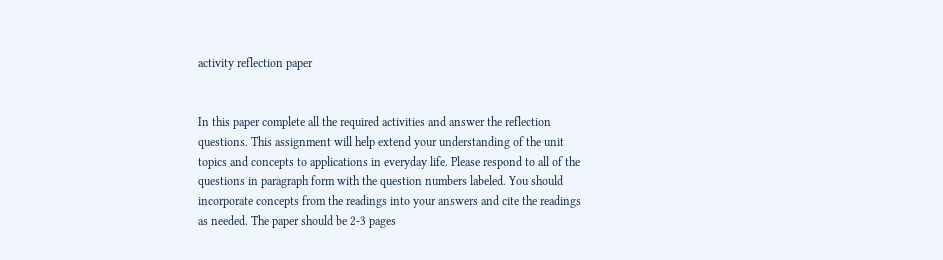activity reflection paper


In this paper complete all the required activities and answer the reflection questions. This assignment will help extend your understanding of the unit topics and concepts to applications in everyday life. Please respond to all of the questions in paragraph form with the question numbers labeled. You should incorporate concepts from the readings into your answers and cite the readings as needed. The paper should be 2-3 pages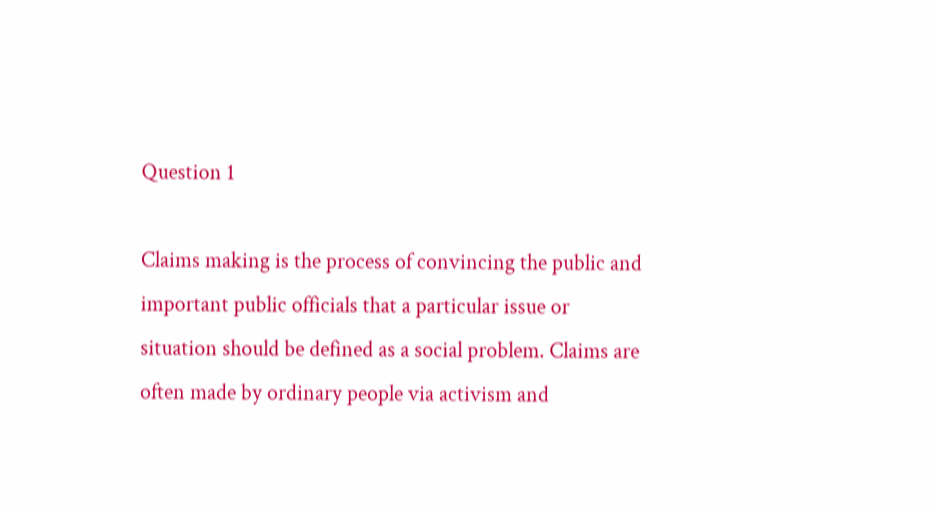Question 1

Claims making is the process of convincing the public and important public officials that a particular issue or situation should be defined as a social problem. Claims are often made by ordinary people via activism and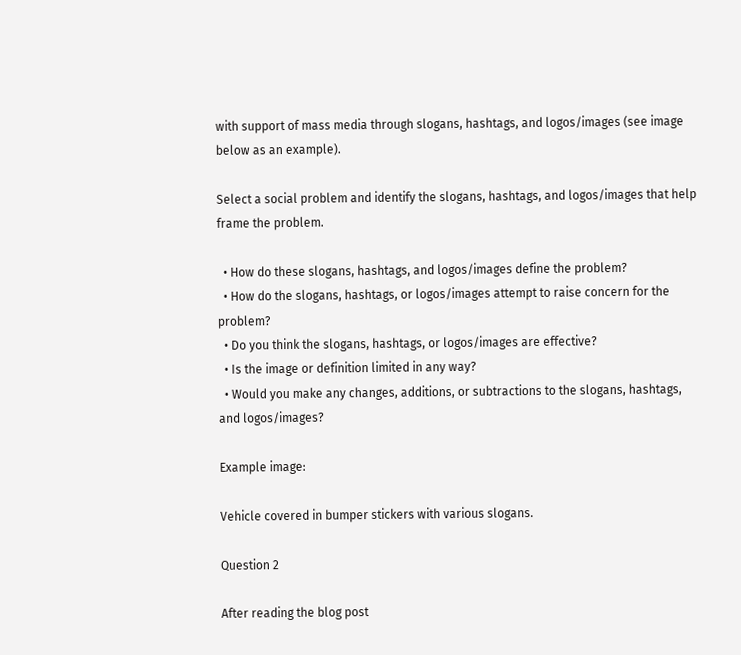with support of mass media through slogans, hashtags, and logos/images (see image below as an example).

Select a social problem and identify the slogans, hashtags, and logos/images that help frame the problem.

  • How do these slogans, hashtags, and logos/images define the problem?
  • How do the slogans, hashtags, or logos/images attempt to raise concern for the problem?
  • Do you think the slogans, hashtags, or logos/images are effective?
  • Is the image or definition limited in any way?
  • Would you make any changes, additions, or subtractions to the slogans, hashtags, and logos/images?

Example image:

Vehicle covered in bumper stickers with various slogans.

Question 2

After reading the blog post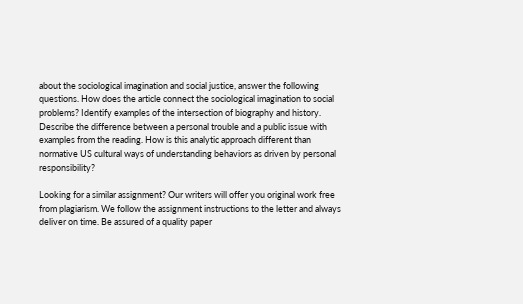about the sociological imagination and social justice, answer the following questions. How does the article connect the sociological imagination to social problems? Identify examples of the intersection of biography and history. Describe the difference between a personal trouble and a public issue with examples from the reading. How is this analytic approach different than normative US cultural ways of understanding behaviors as driven by personal responsibility?

Looking for a similar assignment? Our writers will offer you original work free from plagiarism. We follow the assignment instructions to the letter and always deliver on time. Be assured of a quality paper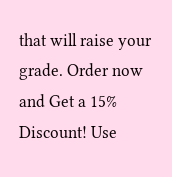that will raise your grade. Order now and Get a 15% Discount! Use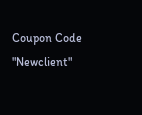Coupon Code "Newclient"